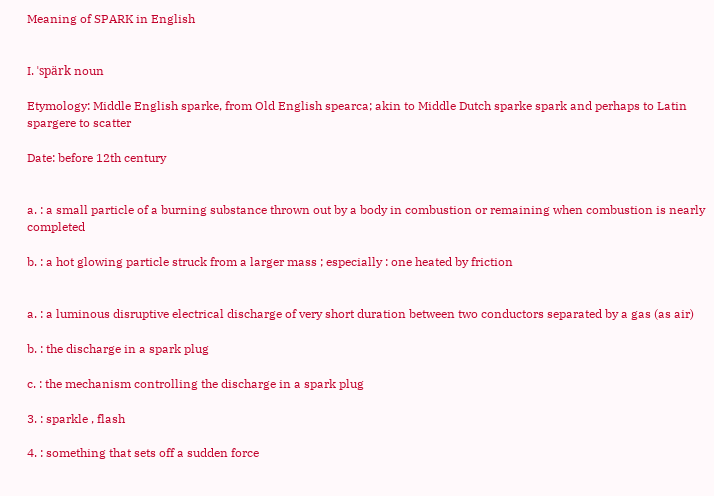Meaning of SPARK in English


I. ˈspärk noun

Etymology: Middle English sparke, from Old English spearca; akin to Middle Dutch sparke spark and perhaps to Latin spargere to scatter

Date: before 12th century


a. : a small particle of a burning substance thrown out by a body in combustion or remaining when combustion is nearly completed

b. : a hot glowing particle struck from a larger mass ; especially : one heated by friction


a. : a luminous disruptive electrical discharge of very short duration between two conductors separated by a gas (as air)

b. : the discharge in a spark plug

c. : the mechanism controlling the discharge in a spark plug

3. : sparkle , flash

4. : something that sets off a sudden force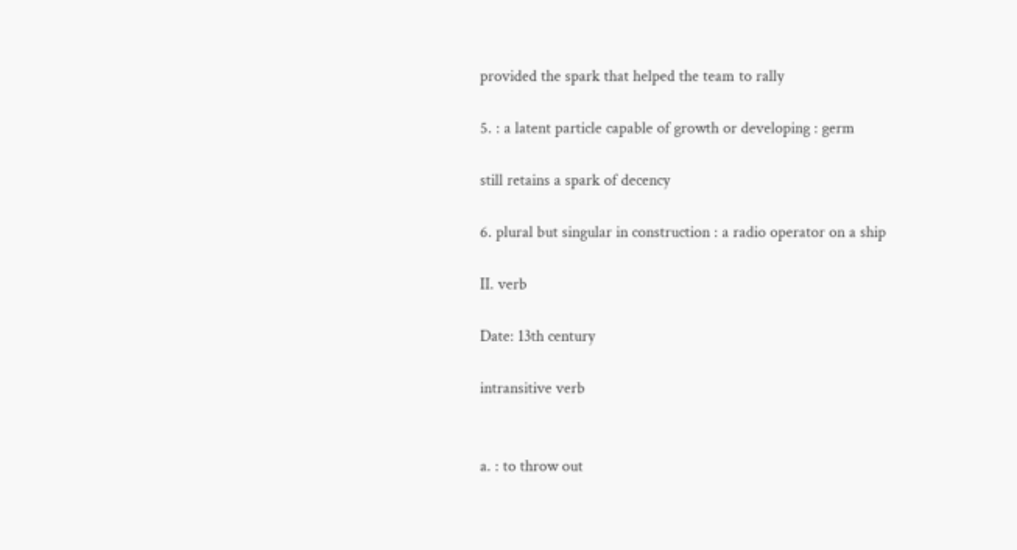provided the spark that helped the team to rally

5. : a latent particle capable of growth or developing : germ

still retains a spark of decency

6. plural but singular in construction : a radio operator on a ship

II. verb

Date: 13th century

intransitive verb


a. : to throw out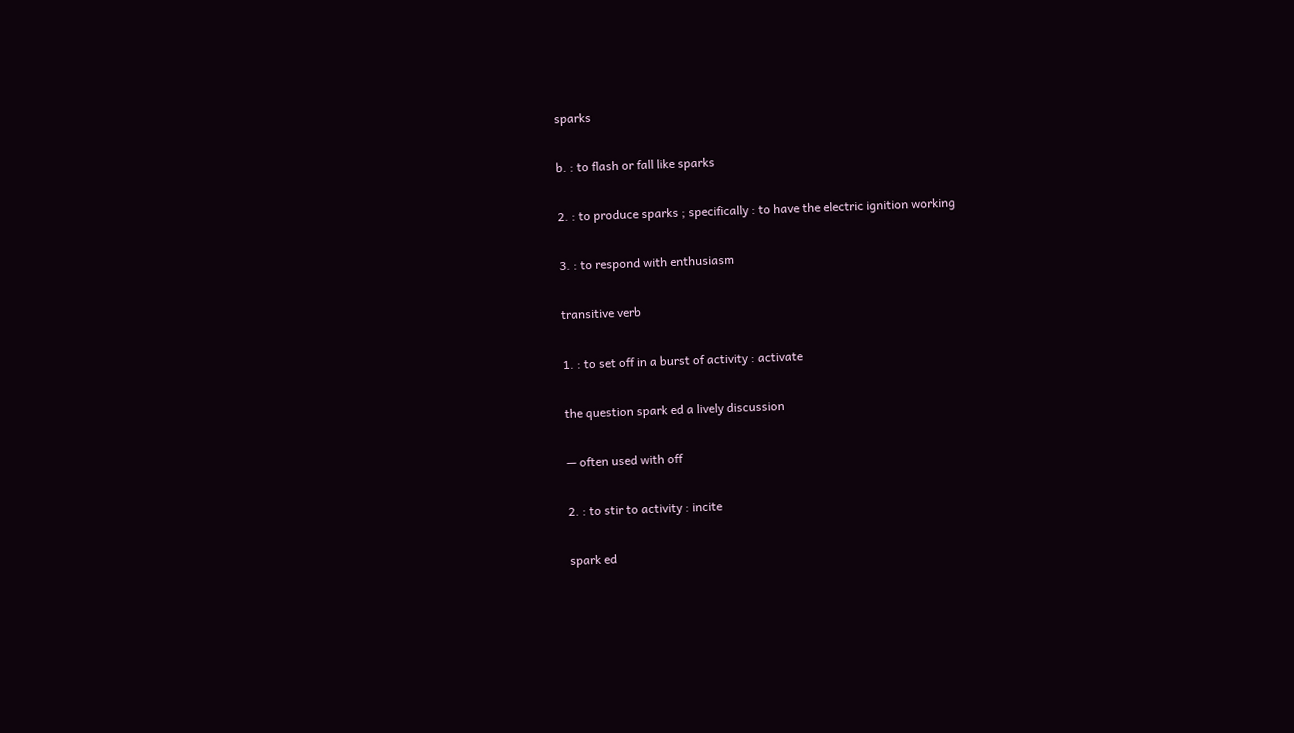sparks

b. : to flash or fall like sparks

2. : to produce sparks ; specifically : to have the electric ignition working

3. : to respond with enthusiasm

transitive verb

1. : to set off in a burst of activity : activate

the question spark ed a lively discussion

— often used with off

2. : to stir to activity : incite

spark ed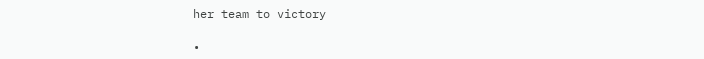her team to victory

•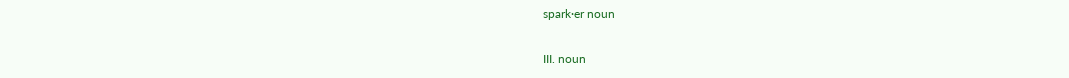spark·er noun

III. noun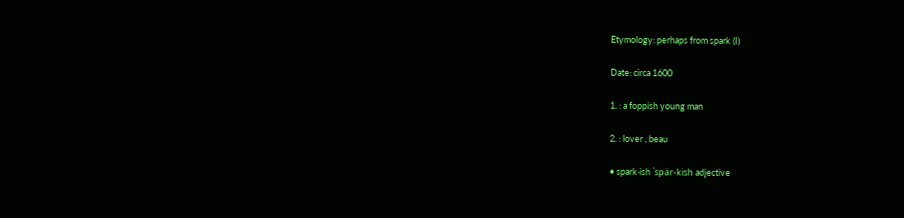Etymology: perhaps from spark (I)

Date: circa 1600

1. : a foppish young man

2. : lover , beau

• spark·ish ˈspär-kish adjective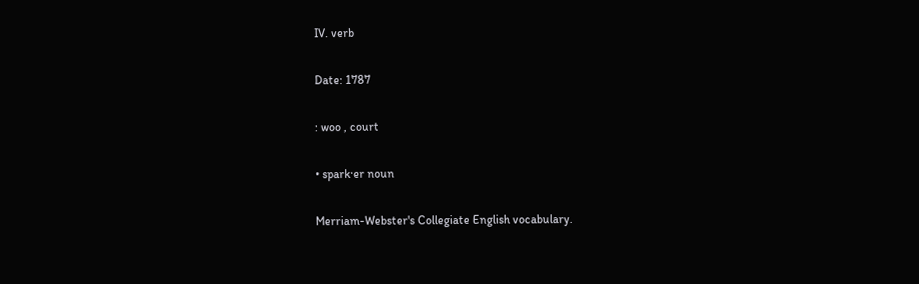IV. verb

Date: 1787

: woo , court

• spark·er noun

Merriam-Webster's Collegiate English vocabulary.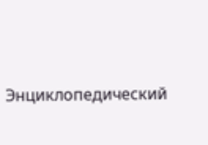Энциклопедический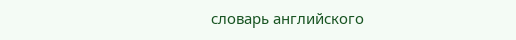словарь английского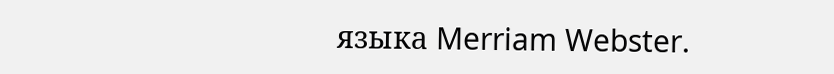языка Merriam Webster.